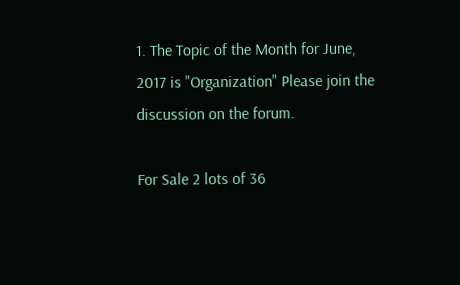1. The Topic of the Month for June, 2017 is "Organization" Please join the discussion on the forum.

For Sale 2 lots of 36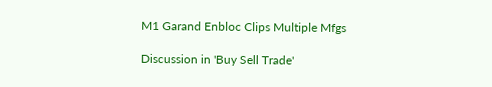M1 Garand Enbloc Clips Multiple Mfgs

Discussion in 'Buy Sell Trade'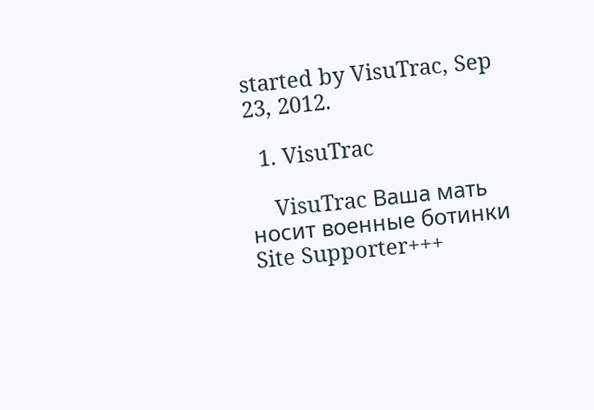started by VisuTrac, Sep 23, 2012.

  1. VisuTrac

    VisuTrac Ваша мать носит военные ботинки Site Supporter+++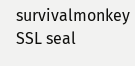survivalmonkey SSL seal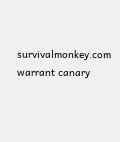survivalmonkey.com warrant canary